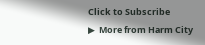Click to Subscribe
▶  More from Harm City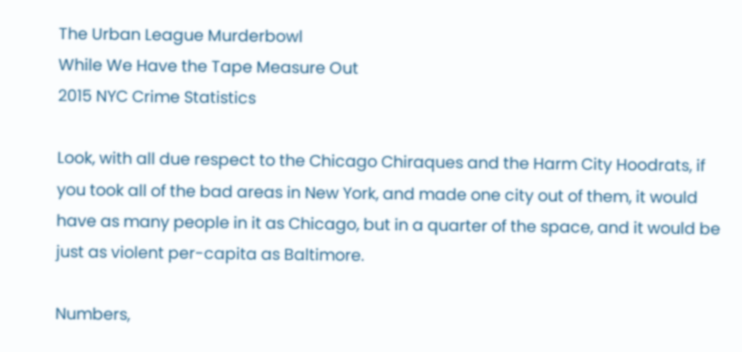The Urban League Murderbowl
While We Have the Tape Measure Out
2015 NYC Crime Statistics

Look, with all due respect to the Chicago Chiraques and the Harm City Hoodrats, if you took all of the bad areas in New York, and made one city out of them, it would have as many people in it as Chicago, but in a quarter of the space, and it would be just as violent per-capita as Baltimore.

Numbers,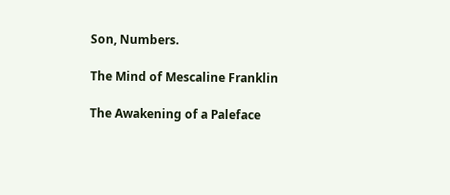Son, Numbers.

The Mind of Mescaline Franklin

The Awakening of a Paleface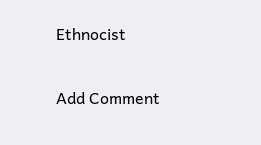Ethnocist

Add Comment